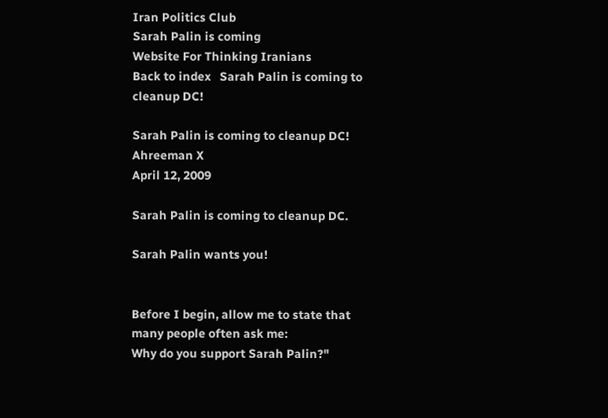Iran Politics Club
Sarah Palin is coming
Website For Thinking Iranians
Back to index   Sarah Palin is coming to cleanup DC!

Sarah Palin is coming to cleanup DC!
Ahreeman X
April 12, 2009

Sarah Palin is coming to cleanup DC.

Sarah Palin wants you!


Before I begin, allow me to state that many people often ask me:
Why do you support Sarah Palin?"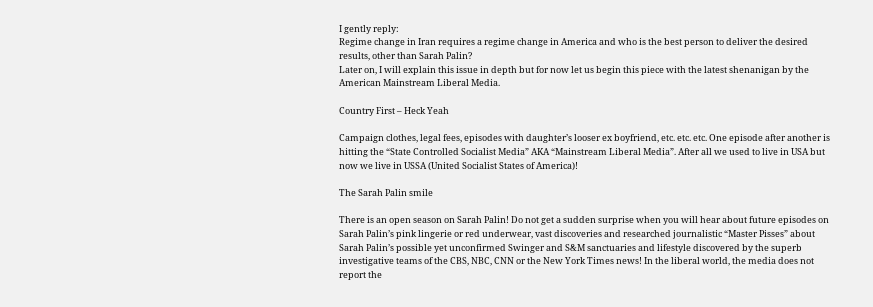I gently reply:
Regime change in Iran requires a regime change in America and who is the best person to deliver the desired results, other than Sarah Palin?
Later on, I will explain this issue in depth but for now let us begin this piece with the latest shenanigan by the American Mainstream Liberal Media.

Country First – Heck Yeah

Campaign clothes, legal fees, episodes with daughter’s looser ex boyfriend, etc. etc. etc. One episode after another is hitting the “State Controlled Socialist Media” AKA “Mainstream Liberal Media”. After all we used to live in USA but now we live in USSA (United Socialist States of America)!

The Sarah Palin smile

There is an open season on Sarah Palin! Do not get a sudden surprise when you will hear about future episodes on Sarah Palin’s pink lingerie or red underwear, vast discoveries and researched journalistic “Master Pisses” about Sarah Palin’s possible yet unconfirmed Swinger and S&M sanctuaries and lifestyle discovered by the superb investigative teams of the CBS, NBC, CNN or the New York Times news! In the liberal world, the media does not report the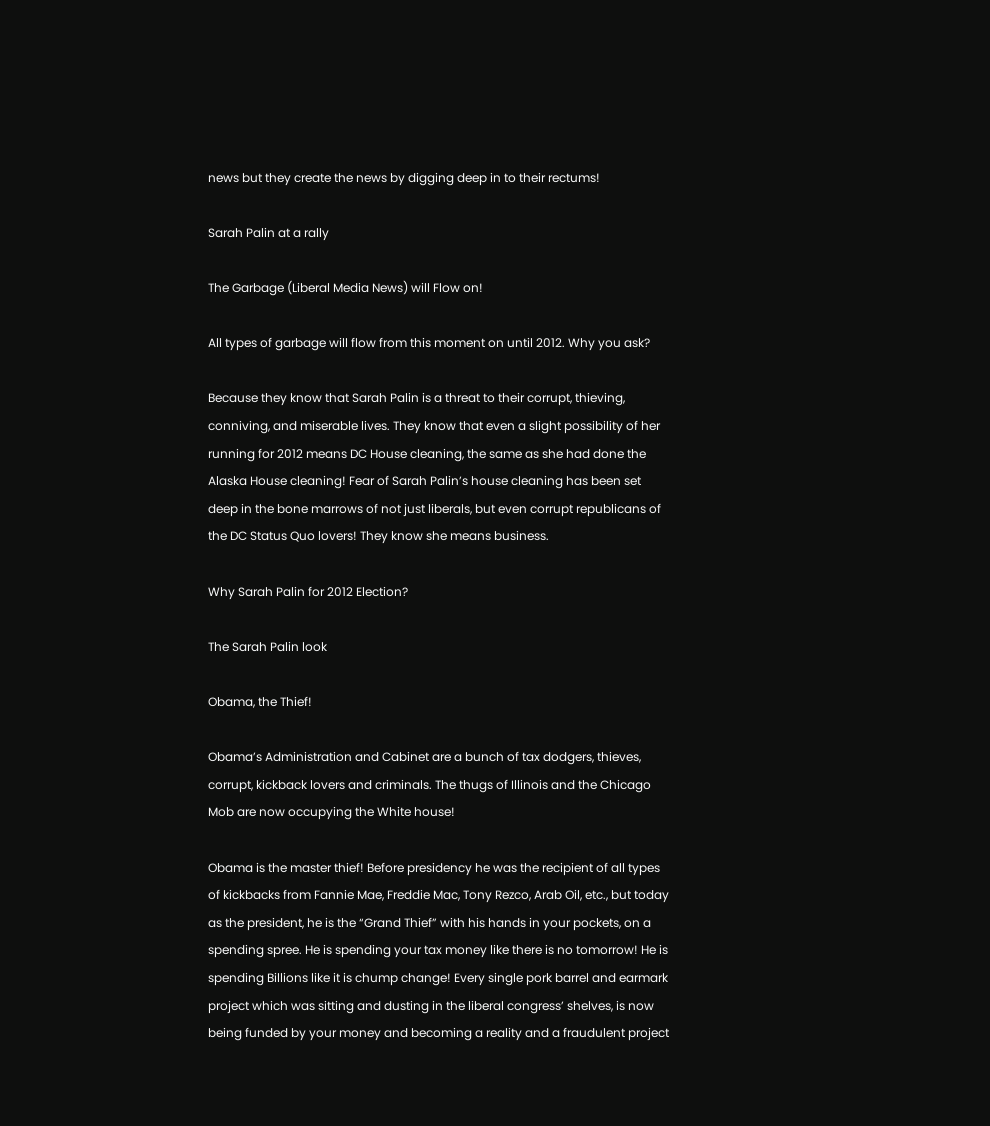news but they create the news by digging deep in to their rectums!

Sarah Palin at a rally

The Garbage (Liberal Media News) will Flow on!

All types of garbage will flow from this moment on until 2012. Why you ask?

Because they know that Sarah Palin is a threat to their corrupt, thieving, conniving, and miserable lives. They know that even a slight possibility of her running for 2012 means DC House cleaning, the same as she had done the Alaska House cleaning! Fear of Sarah Palin’s house cleaning has been set deep in the bone marrows of not just liberals, but even corrupt republicans of the DC Status Quo lovers! They know she means business.

Why Sarah Palin for 2012 Election?

The Sarah Palin look

Obama, the Thief!

Obama’s Administration and Cabinet are a bunch of tax dodgers, thieves, corrupt, kickback lovers and criminals. The thugs of Illinois and the Chicago Mob are now occupying the White house!

Obama is the master thief! Before presidency he was the recipient of all types of kickbacks from Fannie Mae, Freddie Mac, Tony Rezco, Arab Oil, etc., but today as the president, he is the “Grand Thief” with his hands in your pockets, on a spending spree. He is spending your tax money like there is no tomorrow! He is spending Billions like it is chump change! Every single pork barrel and earmark project which was sitting and dusting in the liberal congress’ shelves, is now being funded by your money and becoming a reality and a fraudulent project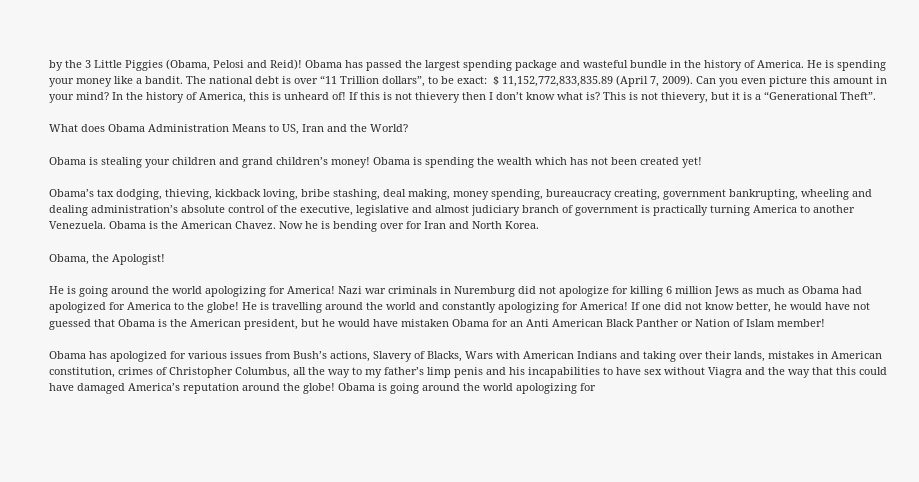by the 3 Little Piggies (Obama, Pelosi and Reid)! Obama has passed the largest spending package and wasteful bundle in the history of America. He is spending your money like a bandit. The national debt is over “11 Trillion dollars”, to be exact:  $ 11,152,772,833,835.89 (April 7, 2009). Can you even picture this amount in your mind? In the history of America, this is unheard of! If this is not thievery then I don’t know what is? This is not thievery, but it is a “Generational Theft”.

What does Obama Administration Means to US, Iran and the World?

Obama is stealing your children and grand children’s money! Obama is spending the wealth which has not been created yet!

Obama’s tax dodging, thieving, kickback loving, bribe stashing, deal making, money spending, bureaucracy creating, government bankrupting, wheeling and dealing administration’s absolute control of the executive, legislative and almost judiciary branch of government is practically turning America to another Venezuela. Obama is the American Chavez. Now he is bending over for Iran and North Korea.

Obama, the Apologist!

He is going around the world apologizing for America! Nazi war criminals in Nuremburg did not apologize for killing 6 million Jews as much as Obama had apologized for America to the globe! He is travelling around the world and constantly apologizing for America! If one did not know better, he would have not guessed that Obama is the American president, but he would have mistaken Obama for an Anti American Black Panther or Nation of Islam member!

Obama has apologized for various issues from Bush’s actions, Slavery of Blacks, Wars with American Indians and taking over their lands, mistakes in American constitution, crimes of Christopher Columbus, all the way to my father’s limp penis and his incapabilities to have sex without Viagra and the way that this could have damaged America’s reputation around the globe! Obama is going around the world apologizing for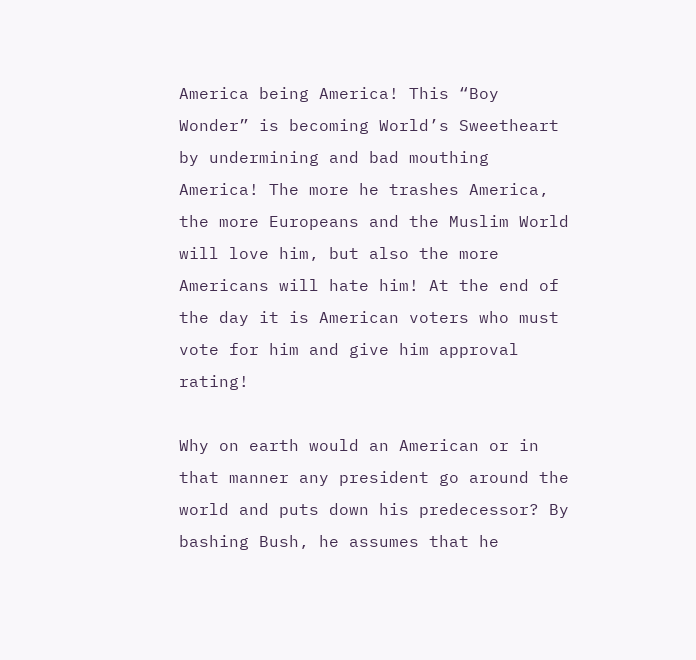America being America! This “Boy Wonder” is becoming World’s Sweetheart by undermining and bad mouthing America! The more he trashes America, the more Europeans and the Muslim World will love him, but also the more Americans will hate him! At the end of the day it is American voters who must vote for him and give him approval rating!

Why on earth would an American or in that manner any president go around the world and puts down his predecessor? By bashing Bush, he assumes that he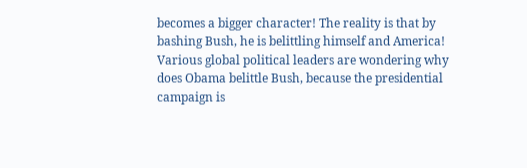becomes a bigger character! The reality is that by bashing Bush, he is belittling himself and America! Various global political leaders are wondering why does Obama belittle Bush, because the presidential campaign is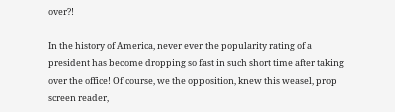over?!

In the history of America, never ever the popularity rating of a president has become dropping so fast in such short time after taking over the office! Of course, we the opposition, knew this weasel, prop screen reader,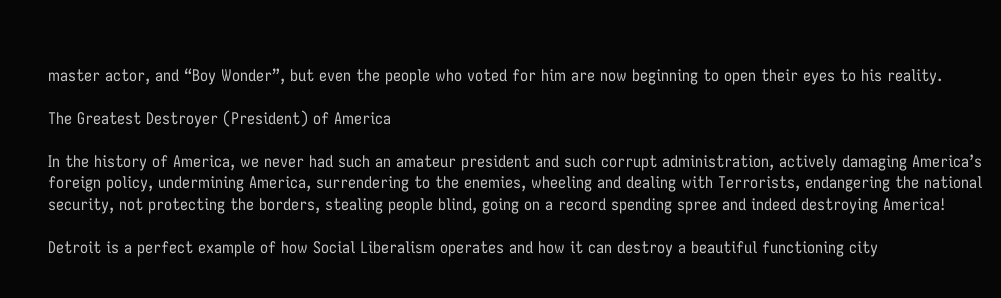master actor, and “Boy Wonder”, but even the people who voted for him are now beginning to open their eyes to his reality.

The Greatest Destroyer (President) of America

In the history of America, we never had such an amateur president and such corrupt administration, actively damaging America’s foreign policy, undermining America, surrendering to the enemies, wheeling and dealing with Terrorists, endangering the national security, not protecting the borders, stealing people blind, going on a record spending spree and indeed destroying America!

Detroit is a perfect example of how Social Liberalism operates and how it can destroy a beautiful functioning city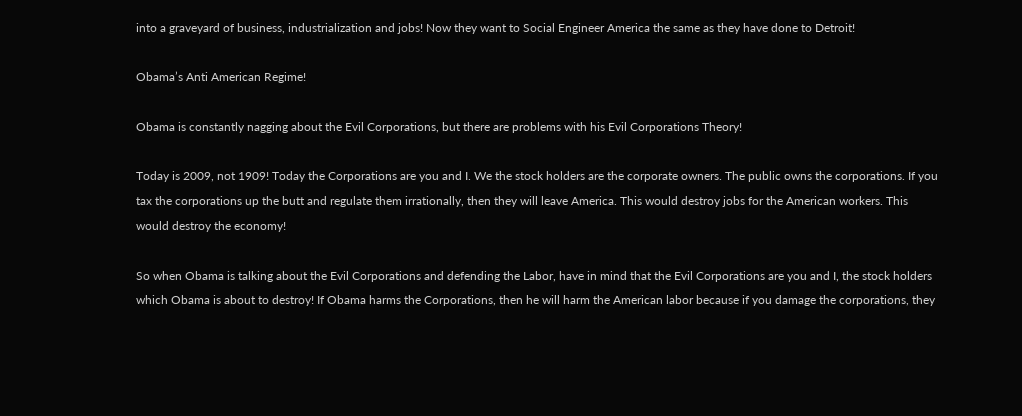into a graveyard of business, industrialization and jobs! Now they want to Social Engineer America the same as they have done to Detroit!

Obama’s Anti American Regime!

Obama is constantly nagging about the Evil Corporations, but there are problems with his Evil Corporations Theory!

Today is 2009, not 1909! Today the Corporations are you and I. We the stock holders are the corporate owners. The public owns the corporations. If you tax the corporations up the butt and regulate them irrationally, then they will leave America. This would destroy jobs for the American workers. This would destroy the economy!

So when Obama is talking about the Evil Corporations and defending the Labor, have in mind that the Evil Corporations are you and I, the stock holders which Obama is about to destroy! If Obama harms the Corporations, then he will harm the American labor because if you damage the corporations, they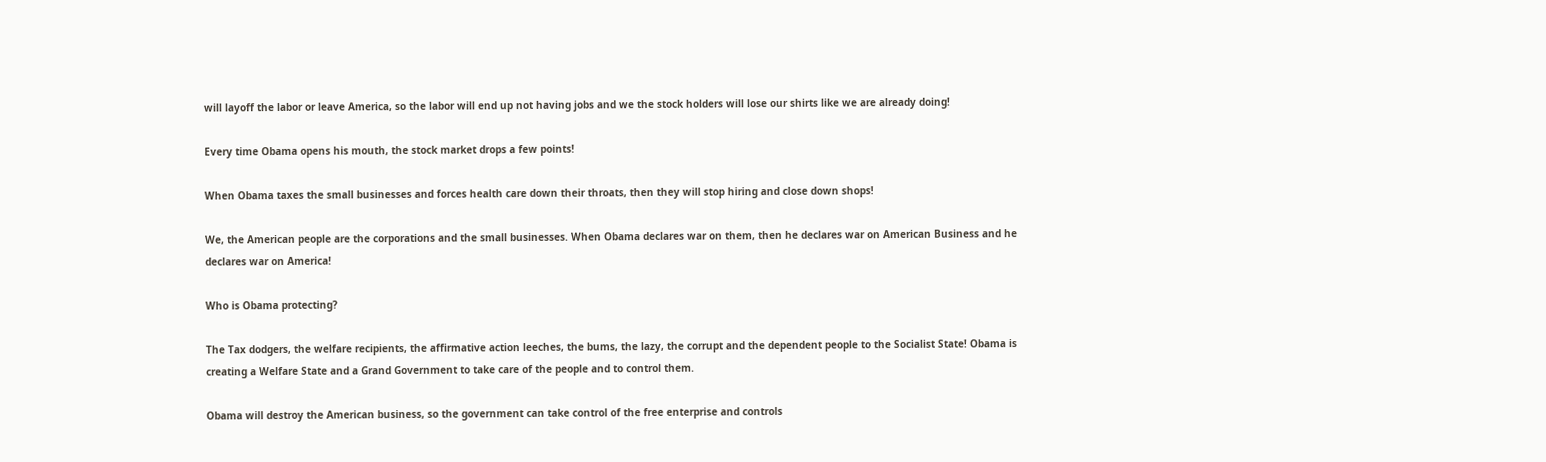will layoff the labor or leave America, so the labor will end up not having jobs and we the stock holders will lose our shirts like we are already doing!

Every time Obama opens his mouth, the stock market drops a few points!

When Obama taxes the small businesses and forces health care down their throats, then they will stop hiring and close down shops!

We, the American people are the corporations and the small businesses. When Obama declares war on them, then he declares war on American Business and he declares war on America!

Who is Obama protecting?

The Tax dodgers, the welfare recipients, the affirmative action leeches, the bums, the lazy, the corrupt and the dependent people to the Socialist State! Obama is creating a Welfare State and a Grand Government to take care of the people and to control them.

Obama will destroy the American business, so the government can take control of the free enterprise and controls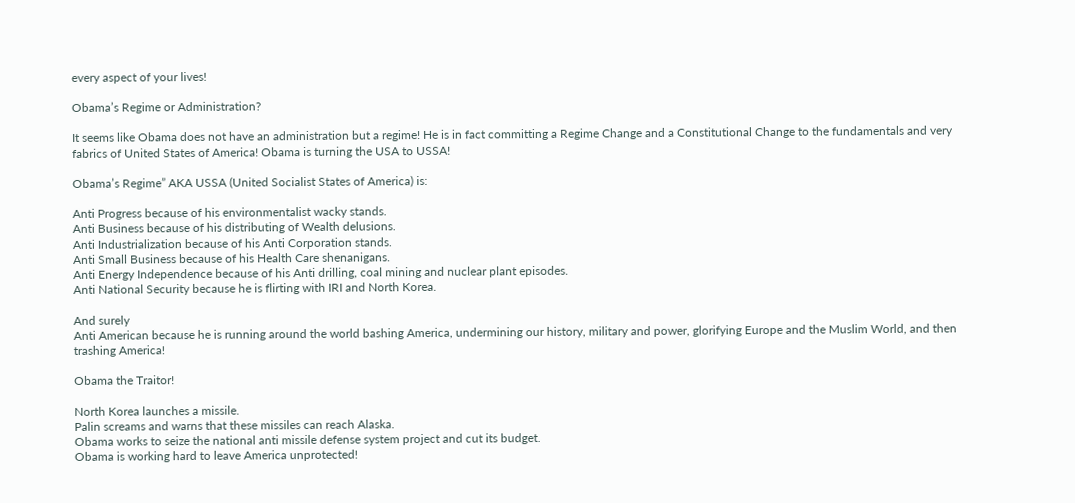every aspect of your lives!

Obama’s Regime or Administration?

It seems like Obama does not have an administration but a regime! He is in fact committing a Regime Change and a Constitutional Change to the fundamentals and very fabrics of United States of America! Obama is turning the USA to USSA!

Obama’s Regime” AKA USSA (United Socialist States of America) is:

Anti Progress because of his environmentalist wacky stands.
Anti Business because of his distributing of Wealth delusions.
Anti Industrialization because of his Anti Corporation stands.
Anti Small Business because of his Health Care shenanigans.
Anti Energy Independence because of his Anti drilling, coal mining and nuclear plant episodes.
Anti National Security because he is flirting with IRI and North Korea.

And surely
Anti American because he is running around the world bashing America, undermining our history, military and power, glorifying Europe and the Muslim World, and then trashing America!

Obama the Traitor!

North Korea launches a missile.
Palin screams and warns that these missiles can reach Alaska.
Obama works to seize the national anti missile defense system project and cut its budget.
Obama is working hard to leave America unprotected!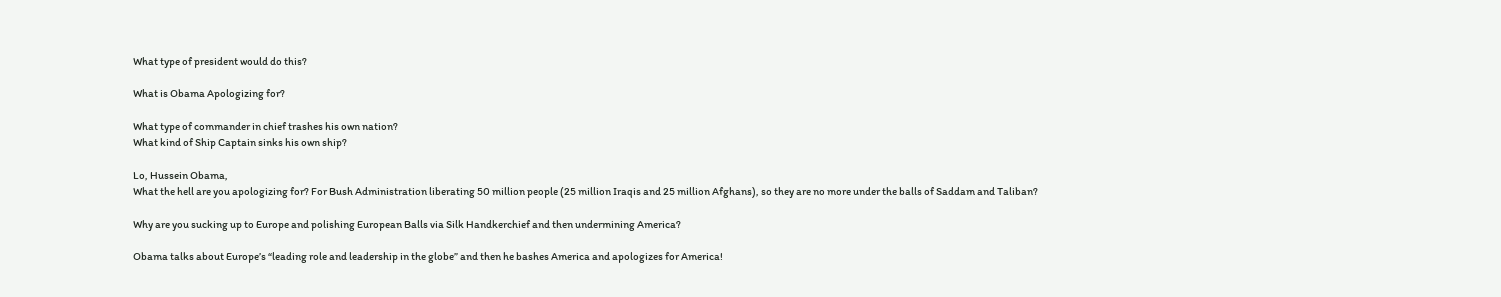What type of president would do this?

What is Obama Apologizing for?

What type of commander in chief trashes his own nation?
What kind of Ship Captain sinks his own ship?

Lo, Hussein Obama,
What the hell are you apologizing for? For Bush Administration liberating 50 million people (25 million Iraqis and 25 million Afghans), so they are no more under the balls of Saddam and Taliban?

Why are you sucking up to Europe and polishing European Balls via Silk Handkerchief and then undermining America?

Obama talks about Europe’s “leading role and leadership in the globe” and then he bashes America and apologizes for America!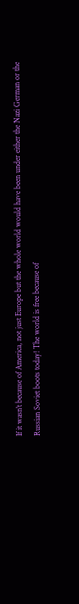If it wasn’t because of America, not just Europe but the whole world would have been under either the Nazi German or the Russian Soviet boots today! The world is free because of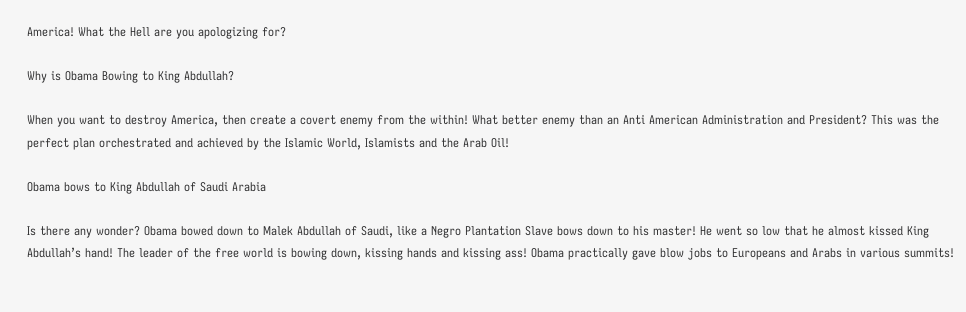America! What the Hell are you apologizing for?

Why is Obama Bowing to King Abdullah?

When you want to destroy America, then create a covert enemy from the within! What better enemy than an Anti American Administration and President? This was the perfect plan orchestrated and achieved by the Islamic World, Islamists and the Arab Oil!

Obama bows to King Abdullah of Saudi Arabia

Is there any wonder? Obama bowed down to Malek Abdullah of Saudi, like a Negro Plantation Slave bows down to his master! He went so low that he almost kissed King Abdullah’s hand! The leader of the free world is bowing down, kissing hands and kissing ass! Obama practically gave blow jobs to Europeans and Arabs in various summits!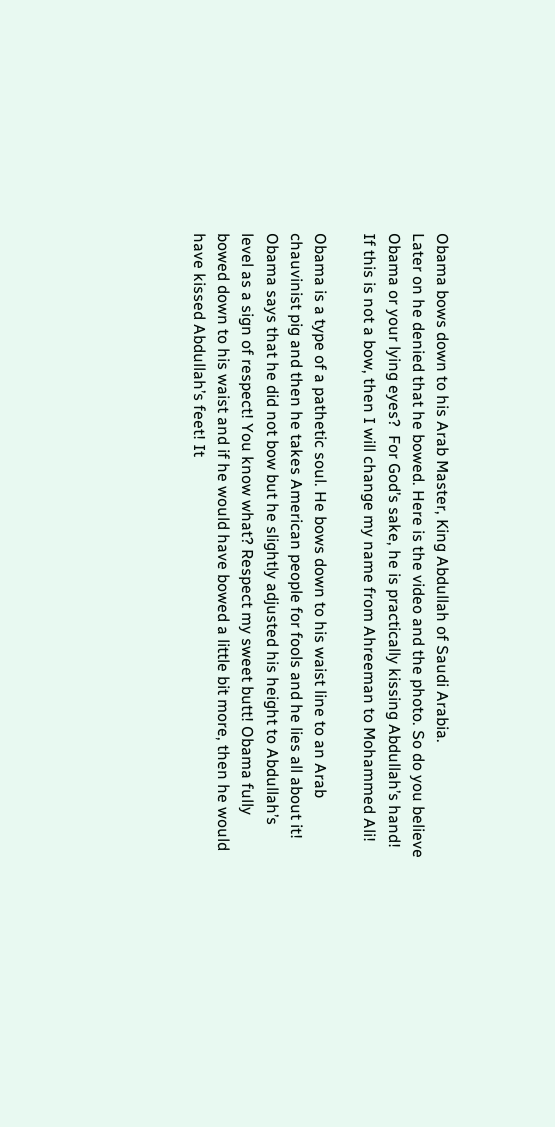Obama bows down to his Arab Master, King Abdullah of Saudi Arabia.
Later on he denied that he bowed. Here is the video and the photo. So do you believe Obama or your lying eyes?  For God’s sake, he is practically kissing Abdullah’s hand! If this is not a bow, then I will change my name from Ahreeman to Mohammed Ali!

Obama is a type of a pathetic soul. He bows down to his waist line to an Arab chauvinist pig and then he takes American people for fools and he lies all about it! Obama says that he did not bow but he slightly adjusted his height to Abdullah’s level as a sign of respect! You know what? Respect my sweet butt! Obama fully bowed down to his waist and if he would have bowed a little bit more, then he would have kissed Abdullah’s feet! It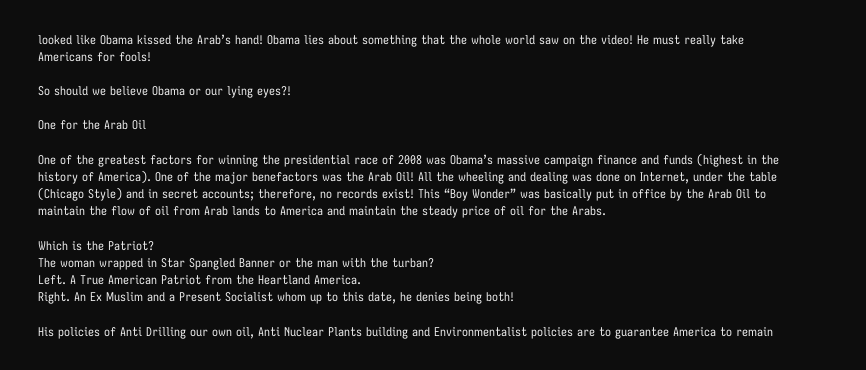looked like Obama kissed the Arab’s hand! Obama lies about something that the whole world saw on the video! He must really take Americans for fools!

So should we believe Obama or our lying eyes?!

One for the Arab Oil

One of the greatest factors for winning the presidential race of 2008 was Obama’s massive campaign finance and funds (highest in the history of America). One of the major benefactors was the Arab Oil! All the wheeling and dealing was done on Internet, under the table (Chicago Style) and in secret accounts; therefore, no records exist! This “Boy Wonder” was basically put in office by the Arab Oil to maintain the flow of oil from Arab lands to America and maintain the steady price of oil for the Arabs.

Which is the Patriot?
The woman wrapped in Star Spangled Banner or the man with the turban?
Left. A True American Patriot from the Heartland America.
Right. An Ex Muslim and a Present Socialist whom up to this date, he denies being both!

His policies of Anti Drilling our own oil, Anti Nuclear Plants building and Environmentalist policies are to guarantee America to remain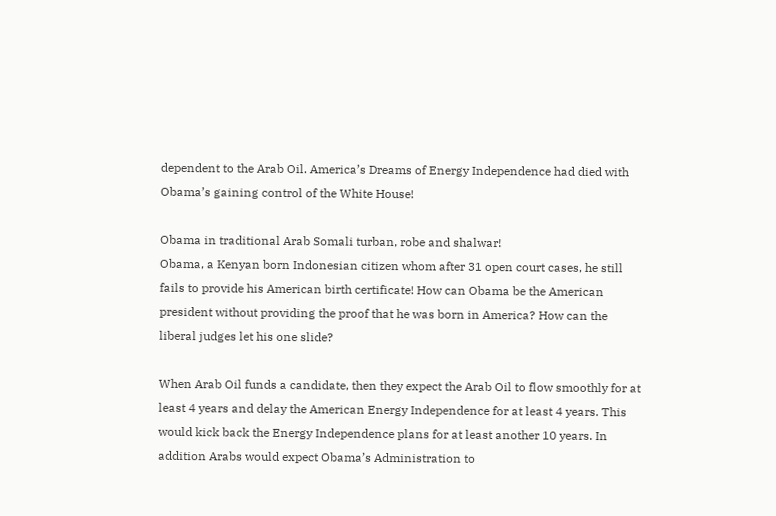dependent to the Arab Oil. America’s Dreams of Energy Independence had died with Obama’s gaining control of the White House!

Obama in traditional Arab Somali turban, robe and shalwar!
Obama, a Kenyan born Indonesian citizen whom after 31 open court cases, he still fails to provide his American birth certificate! How can Obama be the American president without providing the proof that he was born in America? How can the liberal judges let his one slide?

When Arab Oil funds a candidate, then they expect the Arab Oil to flow smoothly for at least 4 years and delay the American Energy Independence for at least 4 years. This would kick back the Energy Independence plans for at least another 10 years. In addition Arabs would expect Obama’s Administration to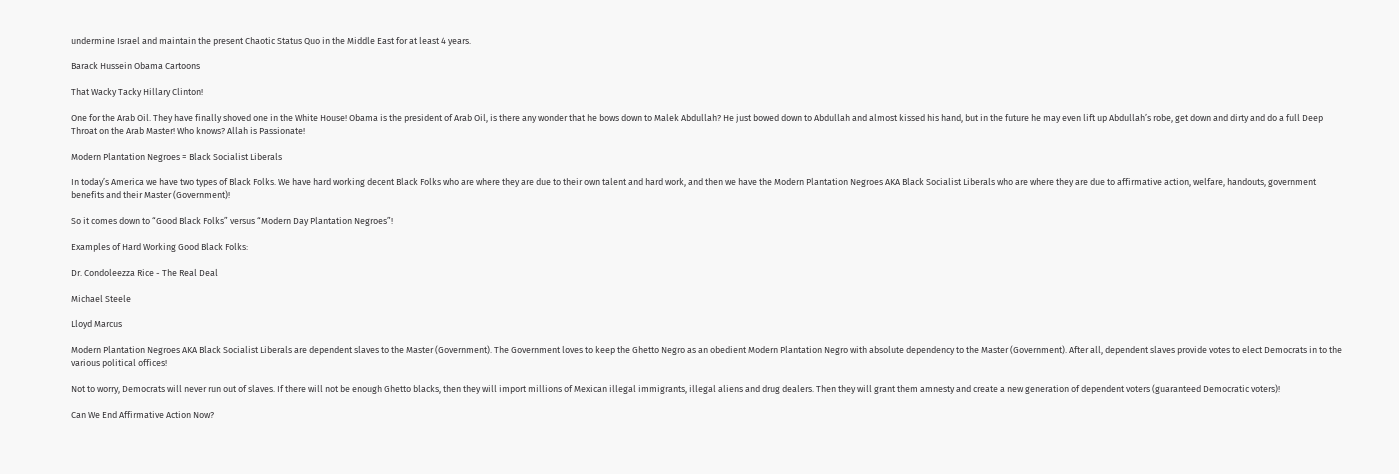undermine Israel and maintain the present Chaotic Status Quo in the Middle East for at least 4 years.

Barack Hussein Obama Cartoons

That Wacky Tacky Hillary Clinton!

One for the Arab Oil. They have finally shoved one in the White House! Obama is the president of Arab Oil, is there any wonder that he bows down to Malek Abdullah? He just bowed down to Abdullah and almost kissed his hand, but in the future he may even lift up Abdullah’s robe, get down and dirty and do a full Deep Throat on the Arab Master! Who knows? Allah is Passionate!

Modern Plantation Negroes = Black Socialist Liberals

In today’s America we have two types of Black Folks. We have hard working decent Black Folks who are where they are due to their own talent and hard work, and then we have the Modern Plantation Negroes AKA Black Socialist Liberals who are where they are due to affirmative action, welfare, handouts, government benefits and their Master (Government)!

So it comes down to “Good Black Folks” versus “Modern Day Plantation Negroes”!

Examples of Hard Working Good Black Folks:

Dr. Condoleezza Rice - The Real Deal

Michael Steele

Lloyd Marcus

Modern Plantation Negroes AKA Black Socialist Liberals are dependent slaves to the Master (Government). The Government loves to keep the Ghetto Negro as an obedient Modern Plantation Negro with absolute dependency to the Master (Government). After all, dependent slaves provide votes to elect Democrats in to the various political offices!

Not to worry, Democrats will never run out of slaves. If there will not be enough Ghetto blacks, then they will import millions of Mexican illegal immigrants, illegal aliens and drug dealers. Then they will grant them amnesty and create a new generation of dependent voters (guaranteed Democratic voters)!

Can We End Affirmative Action Now?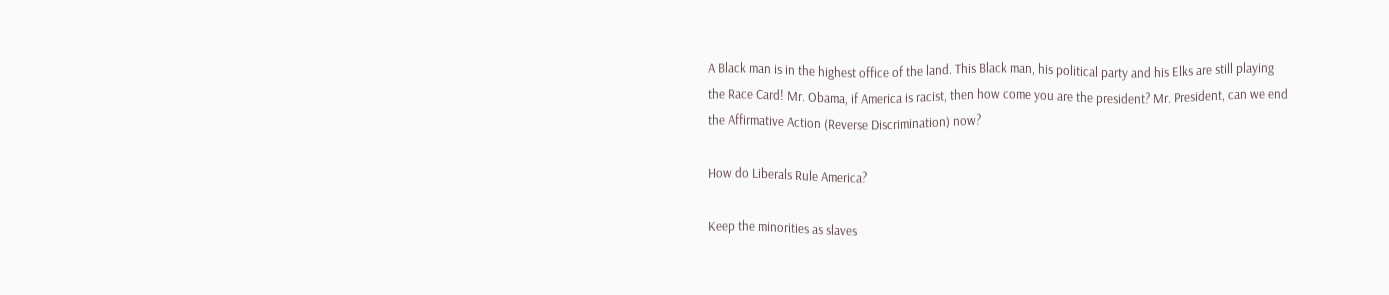A Black man is in the highest office of the land. This Black man, his political party and his Elks are still playing the Race Card! Mr. Obama, if America is racist, then how come you are the president? Mr. President, can we end the Affirmative Action (Reverse Discrimination) now?

How do Liberals Rule America?

Keep the minorities as slaves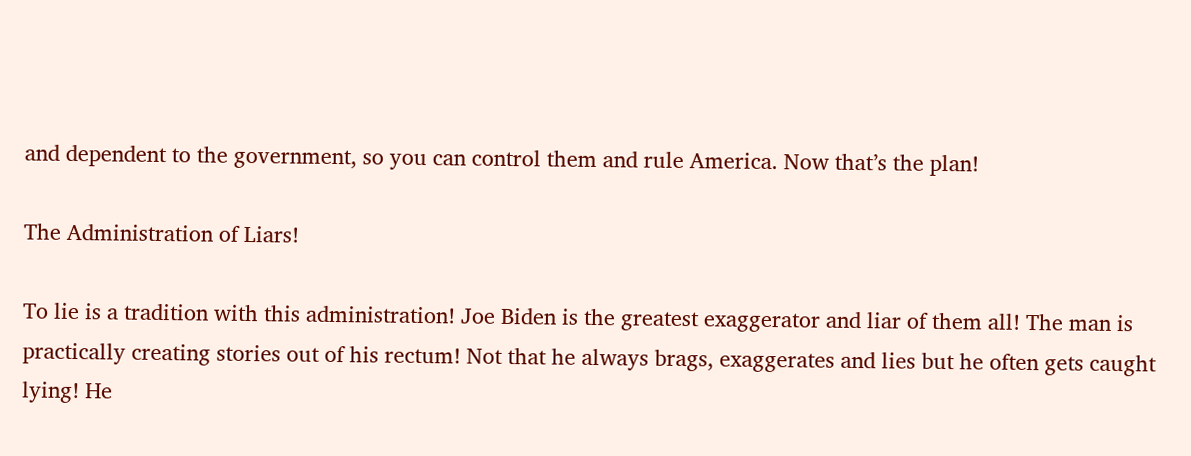and dependent to the government, so you can control them and rule America. Now that’s the plan!

The Administration of Liars!

To lie is a tradition with this administration! Joe Biden is the greatest exaggerator and liar of them all! The man is practically creating stories out of his rectum! Not that he always brags, exaggerates and lies but he often gets caught lying! He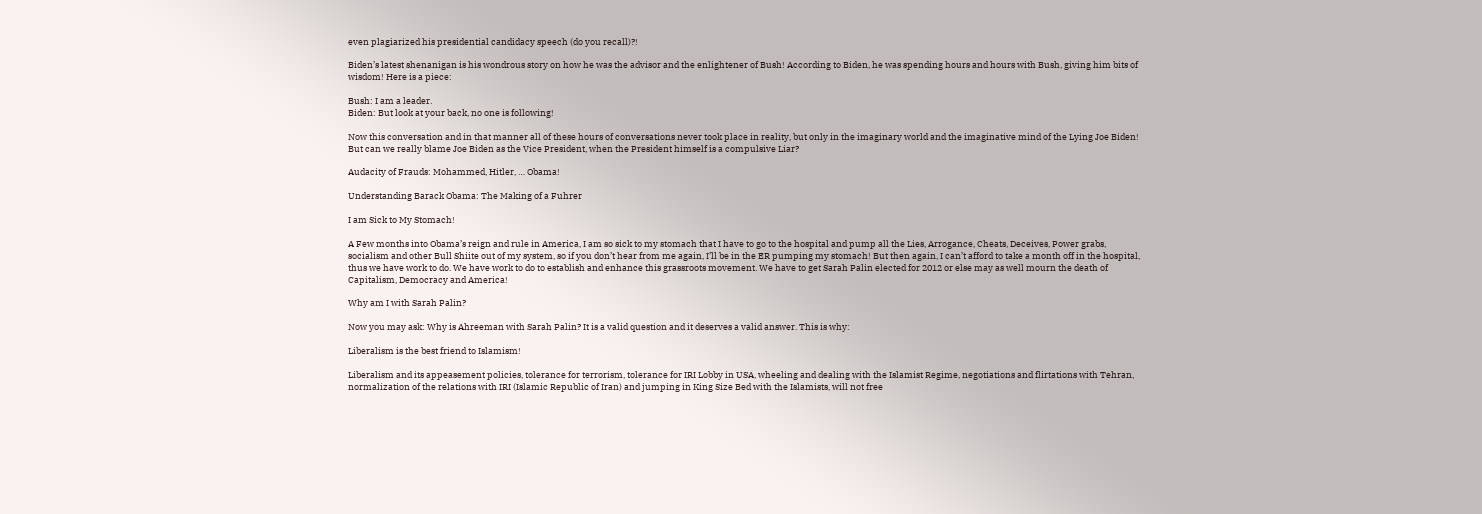even plagiarized his presidential candidacy speech (do you recall)?!

Biden’s latest shenanigan is his wondrous story on how he was the advisor and the enlightener of Bush! According to Biden, he was spending hours and hours with Bush, giving him bits of wisdom! Here is a piece:

Bush: I am a leader.
Biden: But look at your back, no one is following!

Now this conversation and in that manner all of these hours of conversations never took place in reality, but only in the imaginary world and the imaginative mind of the Lying Joe Biden! But can we really blame Joe Biden as the Vice President, when the President himself is a compulsive Liar?

Audacity of Frauds: Mohammed, Hitler, … Obama!

Understanding Barack Obama: The Making of a Fuhrer

I am Sick to My Stomach!

A Few months into Obama’s reign and rule in America, I am so sick to my stomach that I have to go to the hospital and pump all the Lies, Arrogance, Cheats, Deceives, Power grabs, socialism and other Bull Shiite out of my system, so if you don’t hear from me again, I’ll be in the ER pumping my stomach! But then again, I can’t afford to take a month off in the hospital, thus we have work to do. We have work to do to establish and enhance this grassroots movement. We have to get Sarah Palin elected for 2012 or else may as well mourn the death of Capitalism, Democracy and America!

Why am I with Sarah Palin?

Now you may ask: Why is Ahreeman with Sarah Palin? It is a valid question and it deserves a valid answer. This is why:

Liberalism is the best friend to Islamism!

Liberalism and its appeasement policies, tolerance for terrorism, tolerance for IRI Lobby in USA, wheeling and dealing with the Islamist Regime, negotiations and flirtations with Tehran, normalization of the relations with IRI (Islamic Republic of Iran) and jumping in King Size Bed with the Islamists, will not free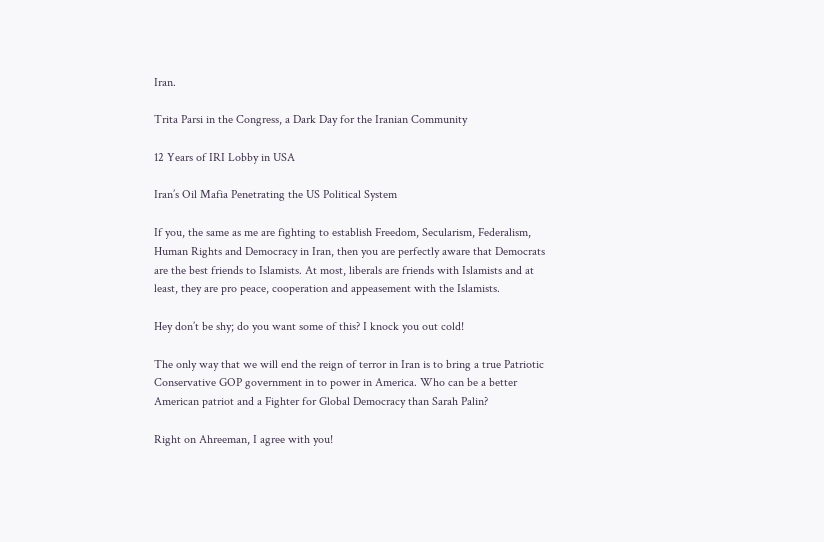Iran.

Trita Parsi in the Congress, a Dark Day for the Iranian Community

12 Years of IRI Lobby in USA

Iran’s Oil Mafia Penetrating the US Political System

If you, the same as me are fighting to establish Freedom, Secularism, Federalism, Human Rights and Democracy in Iran, then you are perfectly aware that Democrats are the best friends to Islamists. At most, liberals are friends with Islamists and at least, they are pro peace, cooperation and appeasement with the Islamists.

Hey don’t be shy; do you want some of this? I knock you out cold!

The only way that we will end the reign of terror in Iran is to bring a true Patriotic Conservative GOP government in to power in America. Who can be a better American patriot and a Fighter for Global Democracy than Sarah Palin?

Right on Ahreeman, I agree with you!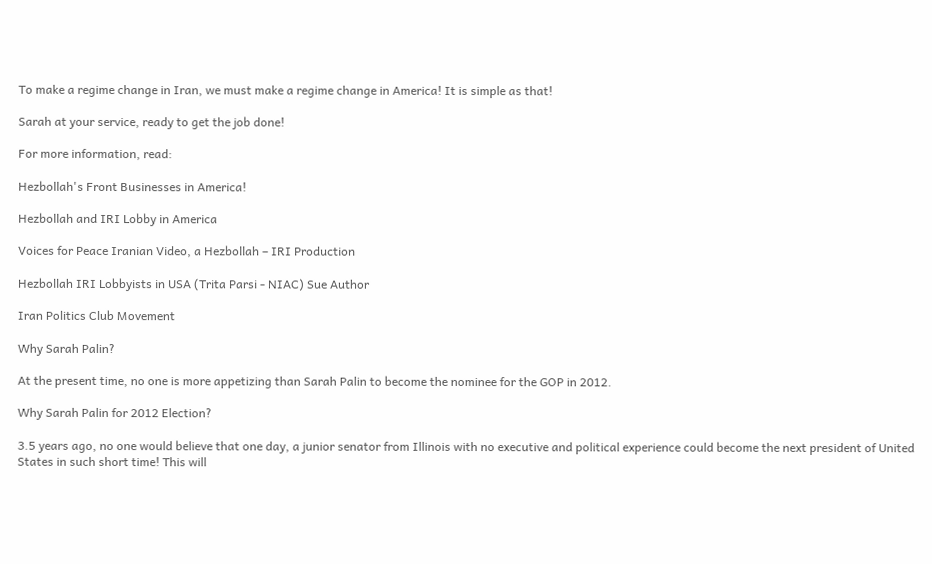To make a regime change in Iran, we must make a regime change in America! It is simple as that!

Sarah at your service, ready to get the job done!

For more information, read:

Hezbollah's Front Businesses in America!

Hezbollah and IRI Lobby in America

Voices for Peace Iranian Video, a Hezbollah – IRI Production

Hezbollah IRI Lobbyists in USA (Trita Parsi - NIAC) Sue Author

Iran Politics Club Movement

Why Sarah Palin?

At the present time, no one is more appetizing than Sarah Palin to become the nominee for the GOP in 2012.

Why Sarah Palin for 2012 Election?

3.5 years ago, no one would believe that one day, a junior senator from Illinois with no executive and political experience could become the next president of United States in such short time! This will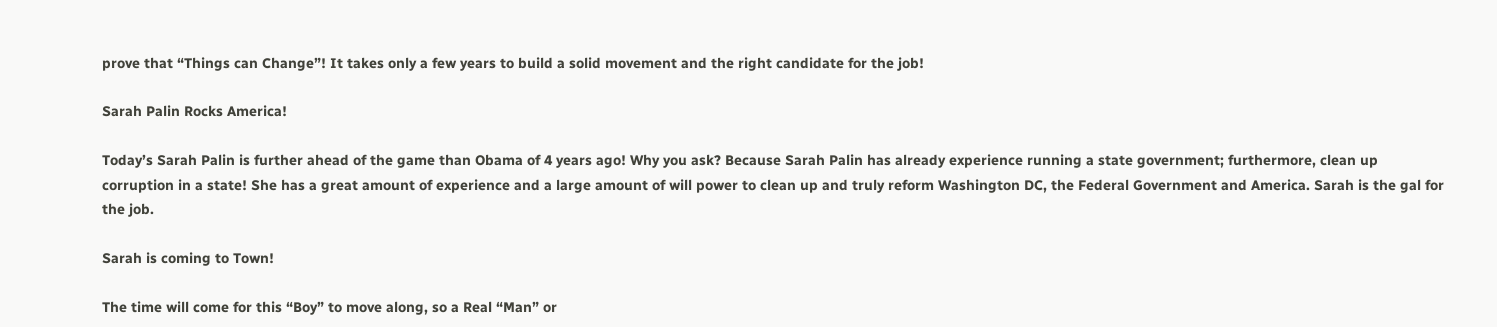prove that “Things can Change”! It takes only a few years to build a solid movement and the right candidate for the job!

Sarah Palin Rocks America!

Today’s Sarah Palin is further ahead of the game than Obama of 4 years ago! Why you ask? Because Sarah Palin has already experience running a state government; furthermore, clean up corruption in a state! She has a great amount of experience and a large amount of will power to clean up and truly reform Washington DC, the Federal Government and America. Sarah is the gal for the job.

Sarah is coming to Town!

The time will come for this “Boy” to move along, so a Real “Man” or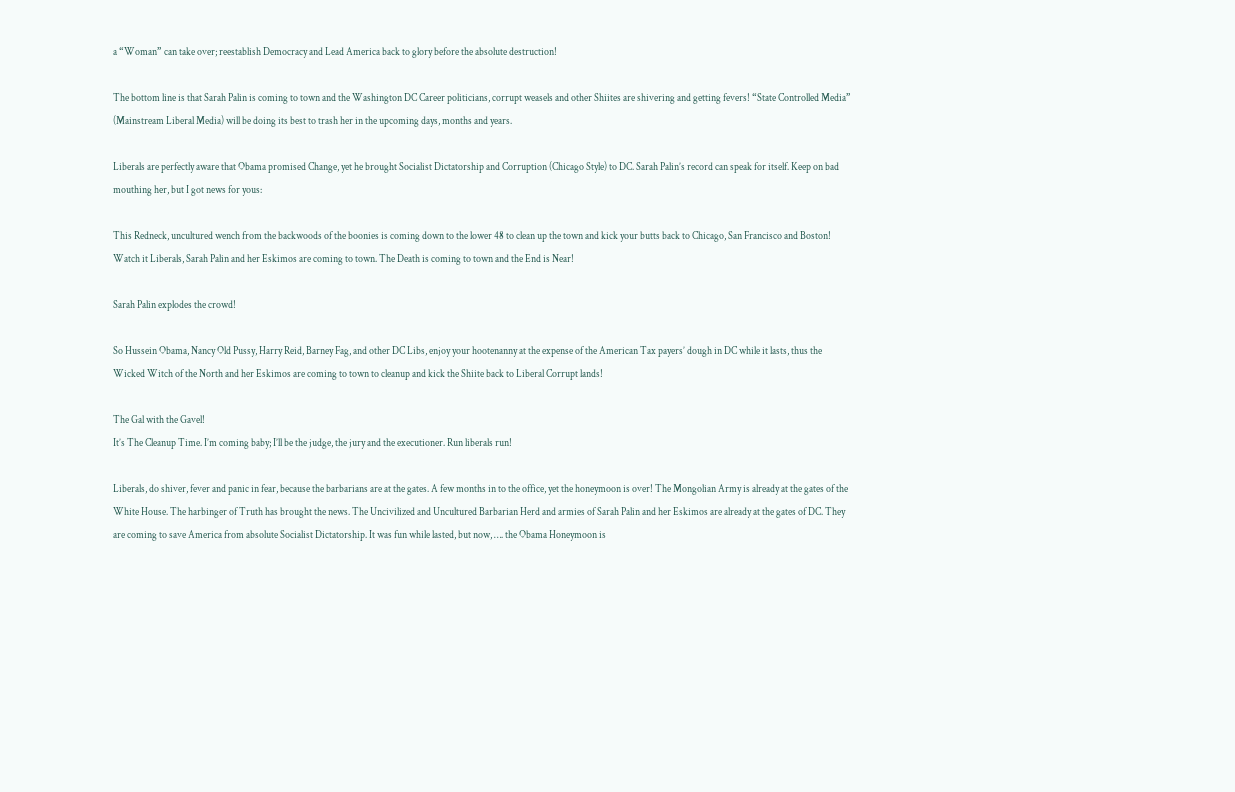a “Woman” can take over; reestablish Democracy and Lead America back to glory before the absolute destruction!

The bottom line is that Sarah Palin is coming to town and the Washington DC Career politicians, corrupt weasels and other Shiites are shivering and getting fevers! “State Controlled Media” (Mainstream Liberal Media) will be doing its best to trash her in the upcoming days, months and years.

Liberals are perfectly aware that Obama promised Change, yet he brought Socialist Dictatorship and Corruption (Chicago Style) to DC. Sarah Palin’s record can speak for itself. Keep on bad mouthing her, but I got news for yous:

This Redneck, uncultured wench from the backwoods of the boonies is coming down to the lower 48 to clean up the town and kick your butts back to Chicago, San Francisco and Boston! Watch it Liberals, Sarah Palin and her Eskimos are coming to town. The Death is coming to town and the End is Near!

Sarah Palin explodes the crowd!

So Hussein Obama, Nancy Old Pussy, Harry Reid, Barney Fag, and other DC Libs, enjoy your hootenanny at the expense of the American Tax payers’ dough in DC while it lasts, thus the Wicked Witch of the North and her Eskimos are coming to town to cleanup and kick the Shiite back to Liberal Corrupt lands!

The Gal with the Gavel!
It’s The Cleanup Time. I’m coming baby; I’ll be the judge, the jury and the executioner. Run liberals run!

Liberals, do shiver, fever and panic in fear, because the barbarians are at the gates. A few months in to the office, yet the honeymoon is over! The Mongolian Army is already at the gates of the White House. The harbinger of Truth has brought the news. The Uncivilized and Uncultured Barbarian Herd and armies of Sarah Palin and her Eskimos are already at the gates of DC. They are coming to save America from absolute Socialist Dictatorship. It was fun while lasted, but now, …. the Obama Honeymoon is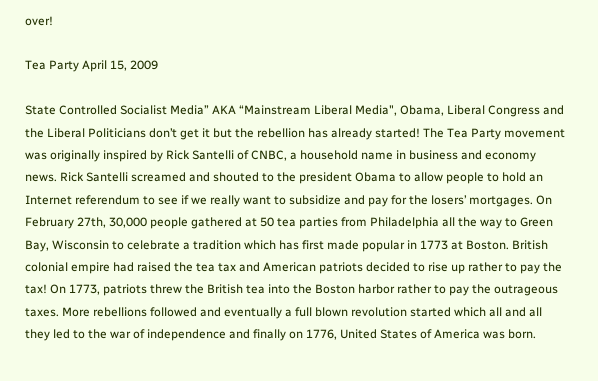over!

Tea Party April 15, 2009

State Controlled Socialist Media” AKA “Mainstream Liberal Media", Obama, Liberal Congress and the Liberal Politicians don’t get it but the rebellion has already started! The Tea Party movement was originally inspired by Rick Santelli of CNBC, a household name in business and economy news. Rick Santelli screamed and shouted to the president Obama to allow people to hold an Internet referendum to see if we really want to subsidize and pay for the losers’ mortgages. On February 27th, 30,000 people gathered at 50 tea parties from Philadelphia all the way to Green Bay, Wisconsin to celebrate a tradition which has first made popular in 1773 at Boston. British colonial empire had raised the tea tax and American patriots decided to rise up rather to pay the tax! On 1773, patriots threw the British tea into the Boston harbor rather to pay the outrageous taxes. More rebellions followed and eventually a full blown revolution started which all and all they led to the war of independence and finally on 1776, United States of America was born.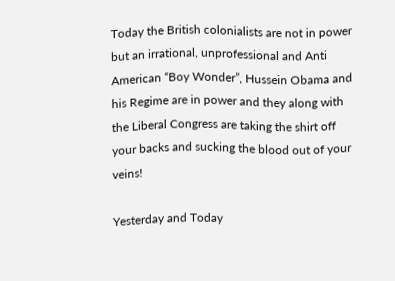Today the British colonialists are not in power but an irrational, unprofessional and Anti American “Boy Wonder”, Hussein Obama and his Regime are in power and they along with the Liberal Congress are taking the shirt off your backs and sucking the blood out of your veins!

Yesterday and Today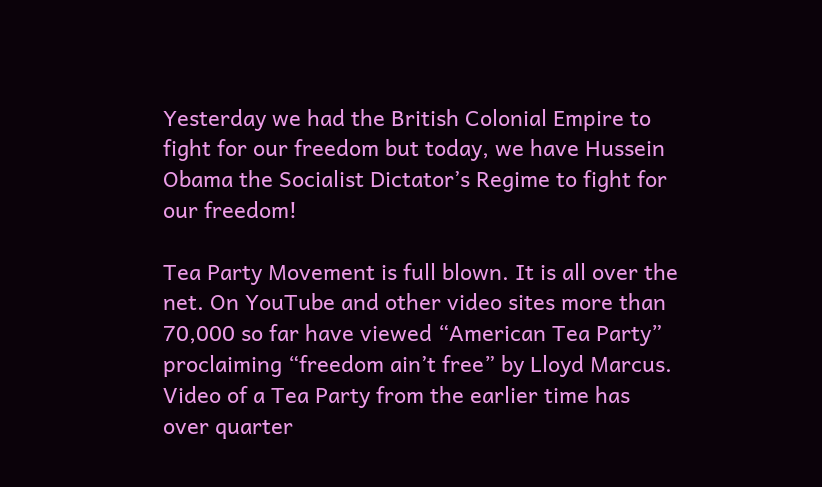Yesterday we had the British Colonial Empire to fight for our freedom but today, we have Hussein Obama the Socialist Dictator’s Regime to fight for our freedom!

Tea Party Movement is full blown. It is all over the net. On YouTube and other video sites more than 70,000 so far have viewed “American Tea Party” proclaiming “freedom ain’t free” by Lloyd Marcus. Video of a Tea Party from the earlier time has over quarter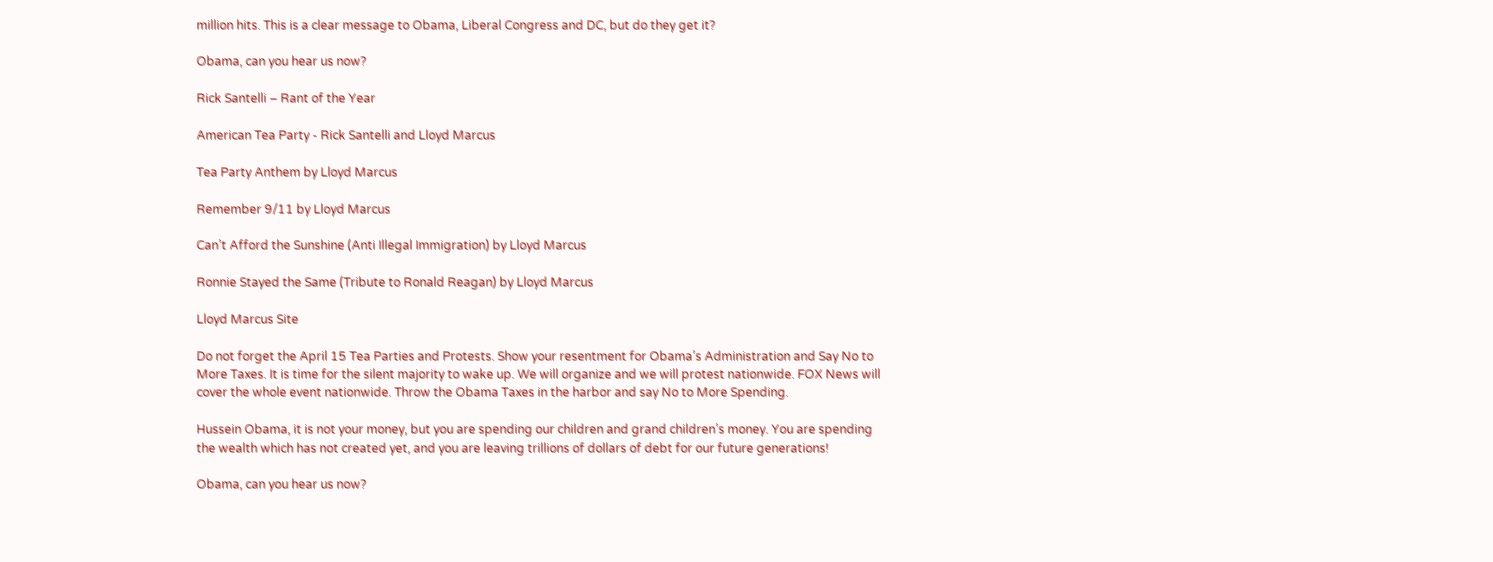million hits. This is a clear message to Obama, Liberal Congress and DC, but do they get it?

Obama, can you hear us now?

Rick Santelli – Rant of the Year

American Tea Party - Rick Santelli and Lloyd Marcus

Tea Party Anthem by Lloyd Marcus

Remember 9/11 by Lloyd Marcus

Can’t Afford the Sunshine (Anti Illegal Immigration) by Lloyd Marcus

Ronnie Stayed the Same (Tribute to Ronald Reagan) by Lloyd Marcus

Lloyd Marcus Site

Do not forget the April 15 Tea Parties and Protests. Show your resentment for Obama’s Administration and Say No to More Taxes. It is time for the silent majority to wake up. We will organize and we will protest nationwide. FOX News will cover the whole event nationwide. Throw the Obama Taxes in the harbor and say No to More Spending.

Hussein Obama, it is not your money, but you are spending our children and grand children’s money. You are spending the wealth which has not created yet, and you are leaving trillions of dollars of debt for our future generations!

Obama, can you hear us now?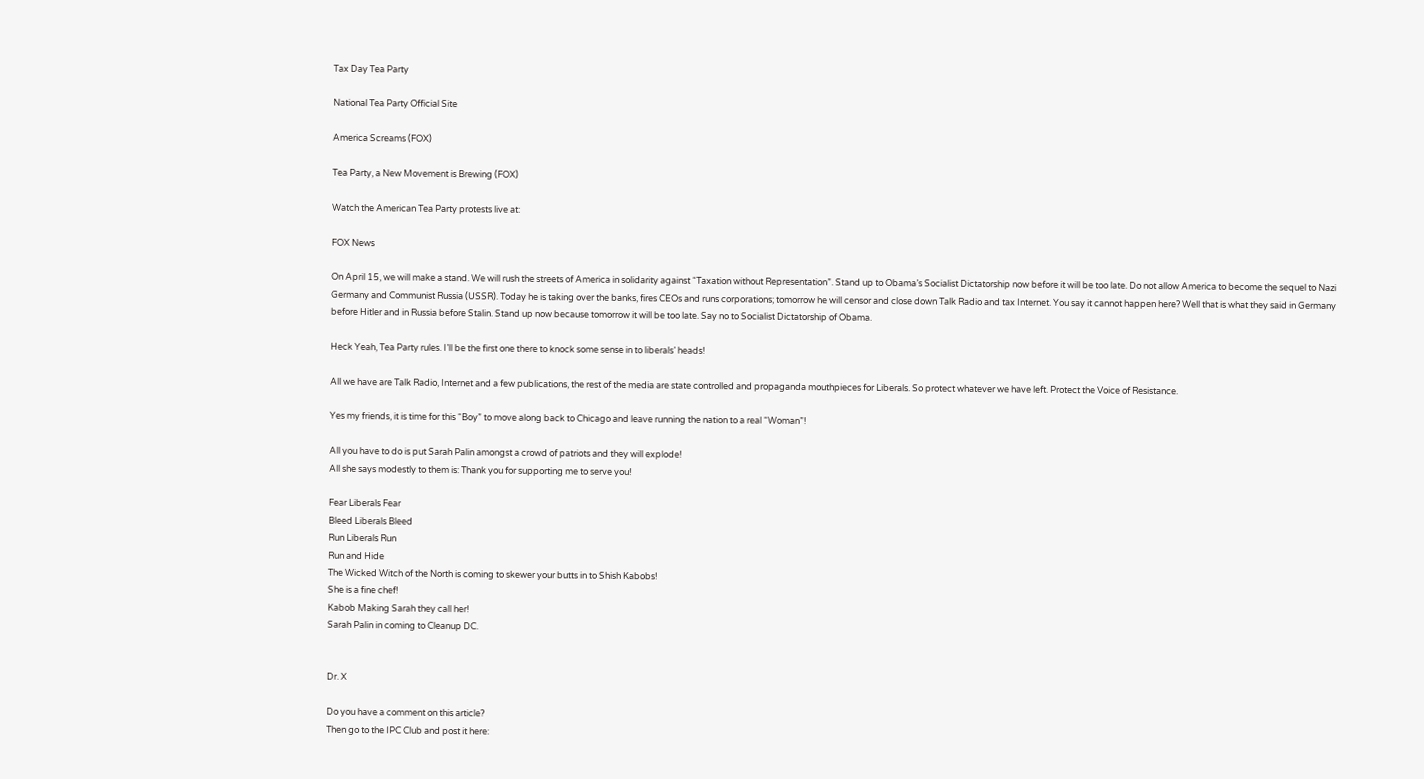Tax Day Tea Party

National Tea Party Official Site

America Screams (FOX)

Tea Party, a New Movement is Brewing (FOX)

Watch the American Tea Party protests live at:

FOX News

On April 15, we will make a stand. We will rush the streets of America in solidarity against “Taxation without Representation”. Stand up to Obama’s Socialist Dictatorship now before it will be too late. Do not allow America to become the sequel to Nazi Germany and Communist Russia (USSR). Today he is taking over the banks, fires CEOs and runs corporations; tomorrow he will censor and close down Talk Radio and tax Internet. You say it cannot happen here? Well that is what they said in Germany before Hitler and in Russia before Stalin. Stand up now because tomorrow it will be too late. Say no to Socialist Dictatorship of Obama.

Heck Yeah, Tea Party rules. I’ll be the first one there to knock some sense in to liberals’ heads!

All we have are Talk Radio, Internet and a few publications, the rest of the media are state controlled and propaganda mouthpieces for Liberals. So protect whatever we have left. Protect the Voice of Resistance.

Yes my friends, it is time for this “Boy” to move along back to Chicago and leave running the nation to a real “Woman”!

All you have to do is put Sarah Palin amongst a crowd of patriots and they will explode!
All she says modestly to them is: Thank you for supporting me to serve you!

Fear Liberals Fear
Bleed Liberals Bleed
Run Liberals Run
Run and Hide
The Wicked Witch of the North is coming to skewer your butts in to Shish Kabobs!
She is a fine chef!
Kabob Making Sarah they call her!
Sarah Palin in coming to Cleanup DC.


Dr. X

Do you have a comment on this article?
Then go to the IPC Club and post it here: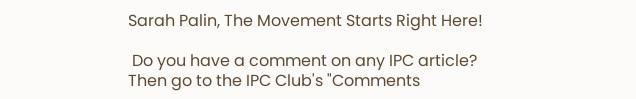Sarah Palin, The Movement Starts Right Here!

 Do you have a comment on any IPC article?
Then go to the IPC Club's "Comments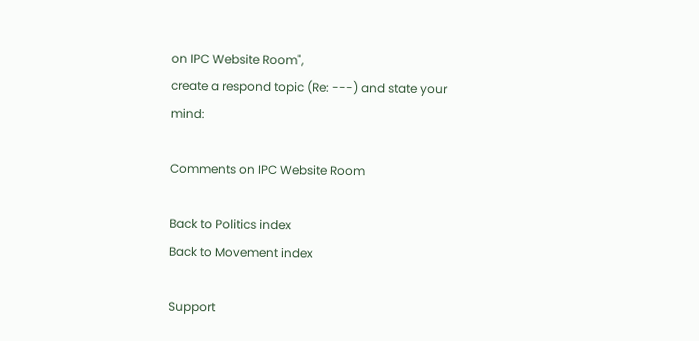on IPC Website Room",
create a respond topic (Re: ---) and state your mind:

Comments on IPC Website Room

Back to Politics index
Back to Movement index

Support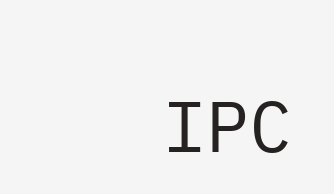IPC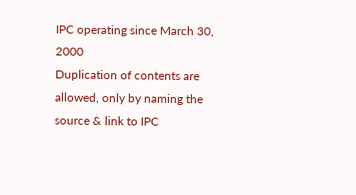IPC operating since March 30, 2000
Duplication of contents are allowed, only by naming the source & link to IPC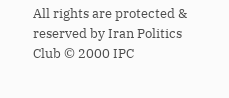All rights are protected & reserved by Iran Politics Club © 2000 IPC